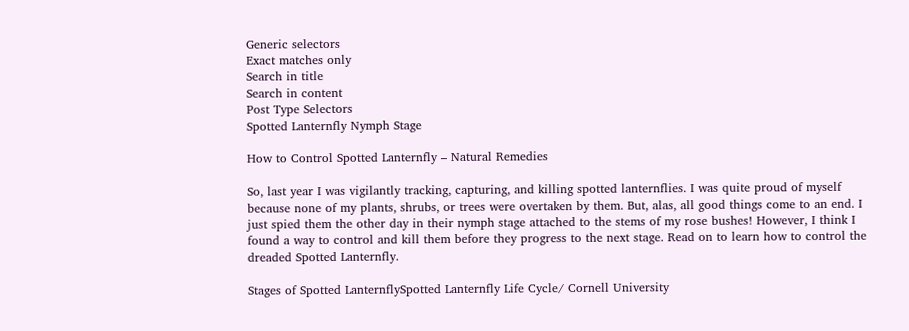Generic selectors
Exact matches only
Search in title
Search in content
Post Type Selectors
Spotted Lanternfly Nymph Stage

How to Control Spotted Lanternfly – Natural Remedies

So, last year I was vigilantly tracking, capturing, and killing spotted lanternflies. I was quite proud of myself because none of my plants, shrubs, or trees were overtaken by them. But, alas, all good things come to an end. I just spied them the other day in their nymph stage attached to the stems of my rose bushes! However, I think I found a way to control and kill them before they progress to the next stage. Read on to learn how to control the dreaded Spotted Lanternfly.

Stages of Spotted LanternflySpotted Lanternfly Life Cycle/ Cornell University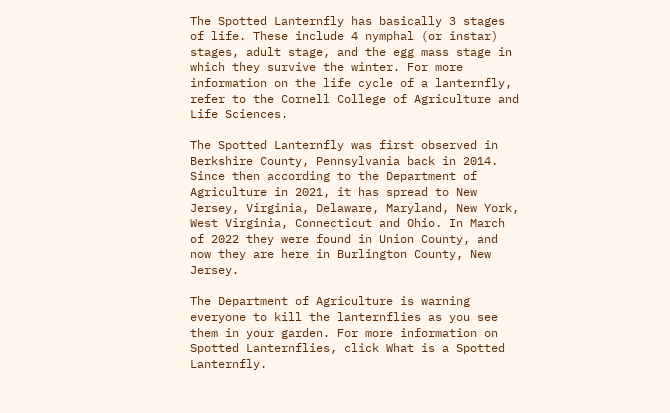The Spotted Lanternfly has basically 3 stages of life. These include 4 nymphal (or instar) stages, adult stage, and the egg mass stage in which they survive the winter. For more information on the life cycle of a lanternfly, refer to the Cornell College of Agriculture and Life Sciences.

The Spotted Lanternfly was first observed in Berkshire County, Pennsylvania back in 2014. Since then according to the Department of Agriculture in 2021, it has spread to New Jersey, Virginia, Delaware, Maryland, New York, West Virginia, Connecticut and Ohio. In March of 2022 they were found in Union County, and now they are here in Burlington County, New Jersey.

The Department of Agriculture is warning everyone to kill the lanternflies as you see them in your garden. For more information on Spotted Lanternflies, click What is a Spotted Lanternfly.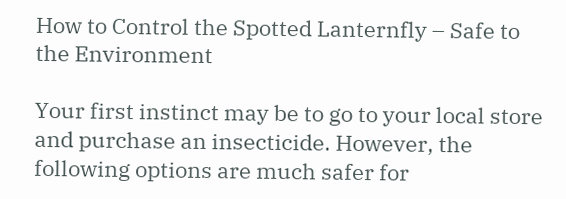How to Control the Spotted Lanternfly – Safe to the Environment

Your first instinct may be to go to your local store and purchase an insecticide. However, the following options are much safer for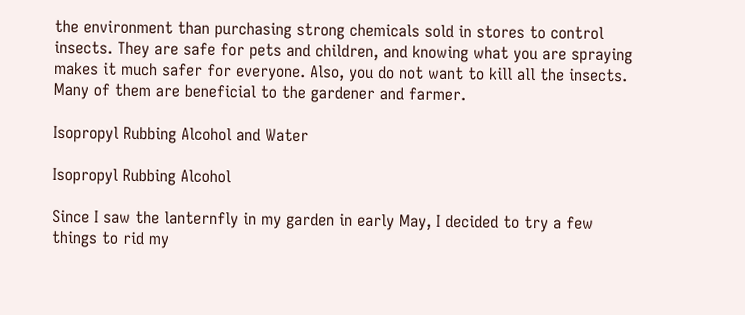the environment than purchasing strong chemicals sold in stores to control insects. They are safe for pets and children, and knowing what you are spraying makes it much safer for everyone. Also, you do not want to kill all the insects. Many of them are beneficial to the gardener and farmer.

Isopropyl Rubbing Alcohol and Water

Isopropyl Rubbing Alcohol

Since I saw the lanternfly in my garden in early May, I decided to try a few things to rid my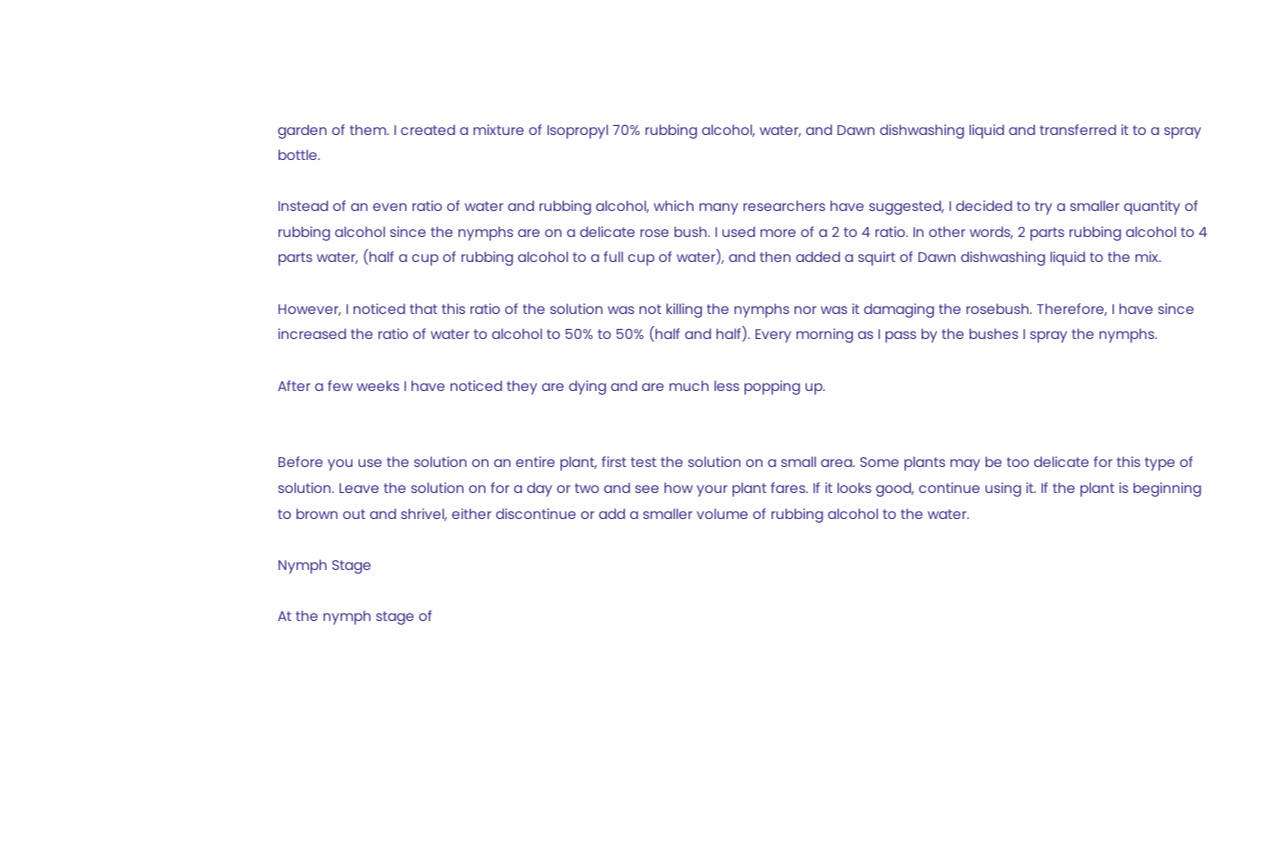garden of them. I created a mixture of Isopropyl 70% rubbing alcohol, water, and Dawn dishwashing liquid and transferred it to a spray bottle.

Instead of an even ratio of water and rubbing alcohol, which many researchers have suggested, I decided to try a smaller quantity of rubbing alcohol since the nymphs are on a delicate rose bush. I used more of a 2 to 4 ratio. In other words, 2 parts rubbing alcohol to 4 parts water, (half a cup of rubbing alcohol to a full cup of water), and then added a squirt of Dawn dishwashing liquid to the mix.

However, I noticed that this ratio of the solution was not killing the nymphs nor was it damaging the rosebush. Therefore, I have since increased the ratio of water to alcohol to 50% to 50% (half and half). Every morning as I pass by the bushes I spray the nymphs.

After a few weeks I have noticed they are dying and are much less popping up.


Before you use the solution on an entire plant, first test the solution on a small area. Some plants may be too delicate for this type of solution. Leave the solution on for a day or two and see how your plant fares. If it looks good, continue using it. If the plant is beginning to brown out and shrivel, either discontinue or add a smaller volume of rubbing alcohol to the water.

Nymph Stage

At the nymph stage of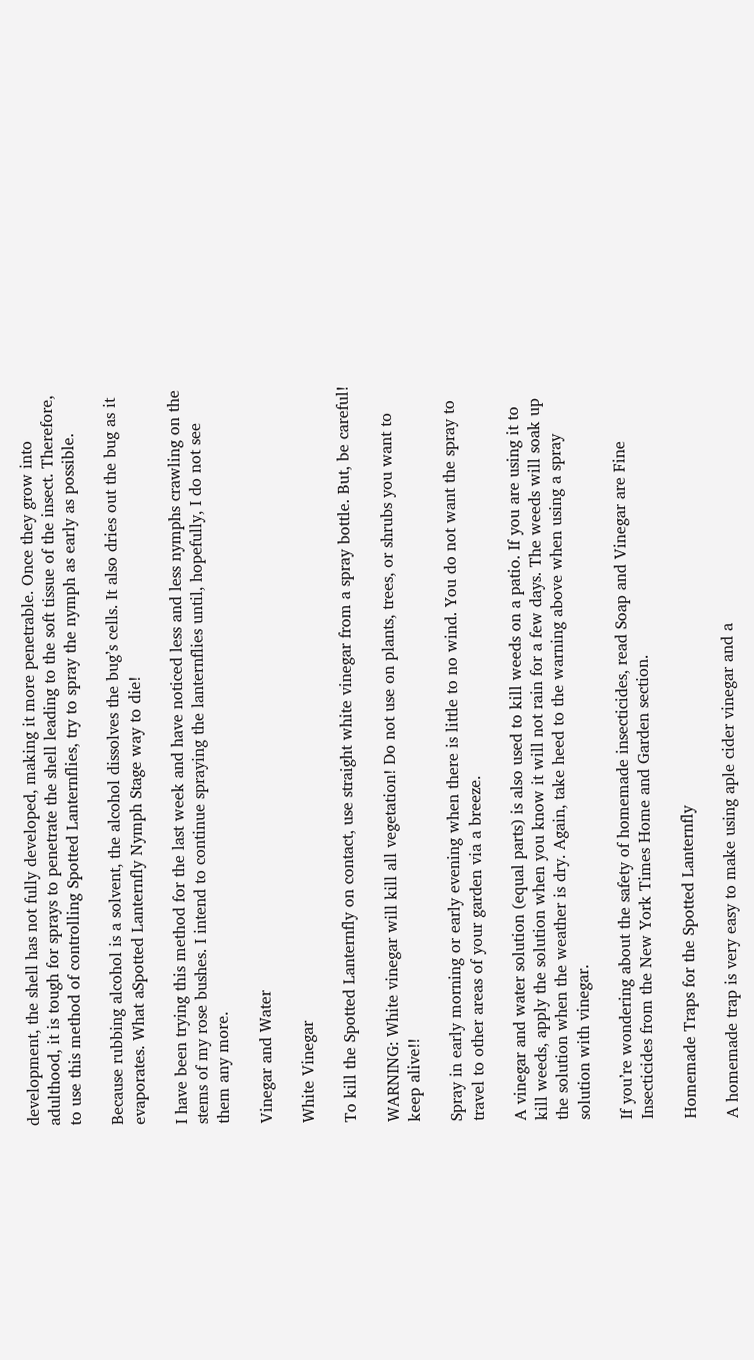development, the shell has not fully developed, making it more penetrable. Once they grow into adulthood, it is tough for sprays to penetrate the shell leading to the soft tissue of the insect. Therefore, to use this method of controlling Spotted Lanternflies, try to spray the nymph as early as possible.

Because rubbing alcohol is a solvent, the alcohol dissolves the bug’s cells. It also dries out the bug as it evaporates. What aSpotted Lanternfly Nymph Stage way to die!

I have been trying this method for the last week and have noticed less and less nymphs crawling on the stems of my rose bushes. I intend to continue spraying the lanternflies until, hopefully, I do not see them any more.

Vinegar and Water

White Vinegar

To kill the Spotted Lanternfly on contact, use straight white vinegar from a spray bottle. But, be careful!

WARNING: White vinegar will kill all vegetation! Do not use on plants, trees, or shrubs you want to keep alive!!

Spray in early morning or early evening when there is little to no wind. You do not want the spray to travel to other areas of your garden via a breeze.

A vinegar and water solution (equal parts) is also used to kill weeds on a patio. If you are using it to kill weeds, apply the solution when you know it will not rain for a few days. The weeds will soak up the solution when the weather is dry. Again, take heed to the warning above when using a spray solution with vinegar.

If you’re wondering about the safety of homemade insecticides, read Soap and Vinegar are Fine Insecticides from the New York Times Home and Garden section.

Homemade Traps for the Spotted Lanternfly

A homemade trap is very easy to make using aple cider vinegar and a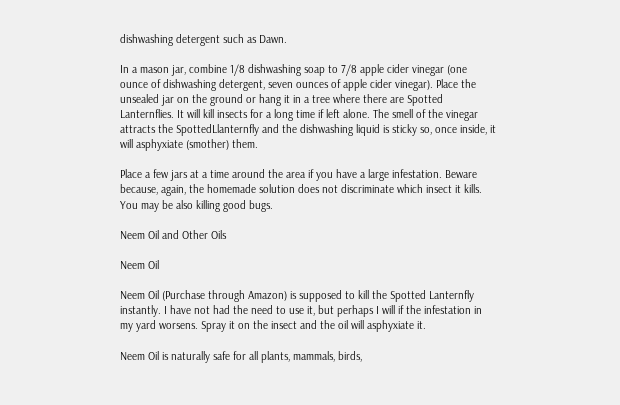dishwashing detergent such as Dawn.

In a mason jar, combine 1/8 dishwashing soap to 7/8 apple cider vinegar (one ounce of dishwashing detergent, seven ounces of apple cider vinegar). Place the unsealed jar on the ground or hang it in a tree where there are Spotted Lanternflies. It will kill insects for a long time if left alone. The smell of the vinegar attracts the SpottedLlanternfly and the dishwashing liquid is sticky so, once inside, it will asphyxiate (smother) them.

Place a few jars at a time around the area if you have a large infestation. Beware because, again, the homemade solution does not discriminate which insect it kills. You may be also killing good bugs.

Neem Oil and Other Oils

Neem Oil

Neem Oil (Purchase through Amazon) is supposed to kill the Spotted Lanternfly instantly. I have not had the need to use it, but perhaps I will if the infestation in my yard worsens. Spray it on the insect and the oil will asphyxiate it.

Neem Oil is naturally safe for all plants, mammals, birds,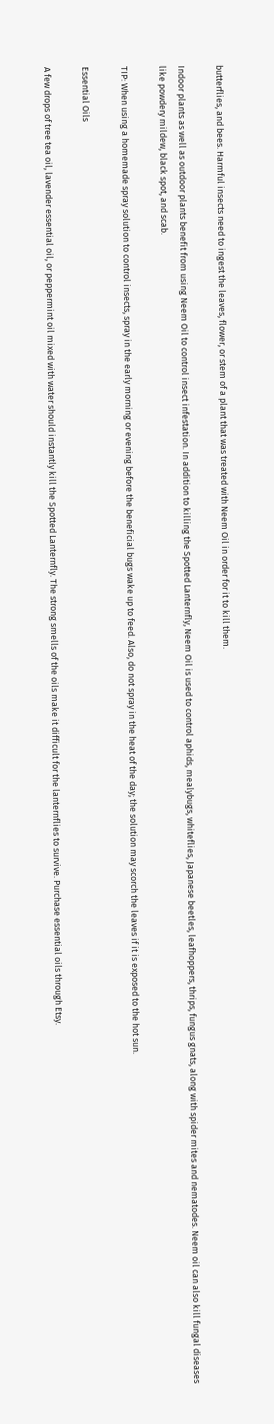butterflies, and bees. Harmful insects need to ingest the leaves, flower, or stem of a plant that was treated with Neem Oil in order for it to kill them.

Indoor plants as well as outdoor plants benefit from using Neem Oil to control insect infestation. In addition to killing the Spotted Lanternfly, Neem Oil is used to control aphids, mealybugs, whiteflies, Japanese beetles, leafhoppers, thrips, fungus gnats, along with spider mites and nematodes. Neem oil can also kill fungal diseases like powdery mildew, black spot, and scab.

TIP: When using a homemade spray solution to control insects, spray in the early morning or evening before the beneficial bugs wake up to feed. Also, do not spray in the heat of the day; the solution may scorch the leaves if it is exposed to the hot sun.

Essential Oils

A few drops of tree tea oil, lavender essential oil, or peppermint oil mixed with water should instantly kill the Spotted Lanternfly. The strong smells of the oils make it difficult for the lanternflies to survive. Purchase essential oils through Etsy.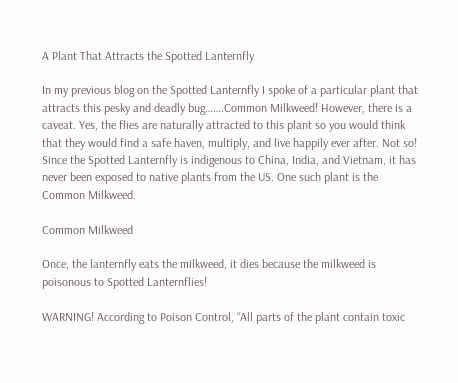A Plant That Attracts the Spotted Lanternfly

In my previous blog on the Spotted Lanternfly I spoke of a particular plant that attracts this pesky and deadly bug…….Common Milkweed! However, there is a caveat. Yes, the flies are naturally attracted to this plant so you would think that they would find a safe haven, multiply, and live happily ever after. Not so! Since the Spotted Lanternfly is indigenous to China, India, and Vietnam, it has never been exposed to native plants from the US. One such plant is the Common Milkweed.

Common Milkweed

Once, the lanternfly eats the milkweed, it dies because the milkweed is poisonous to Spotted Lanternflies!

WARNING! According to Poison Control, “All parts of the plant contain toxic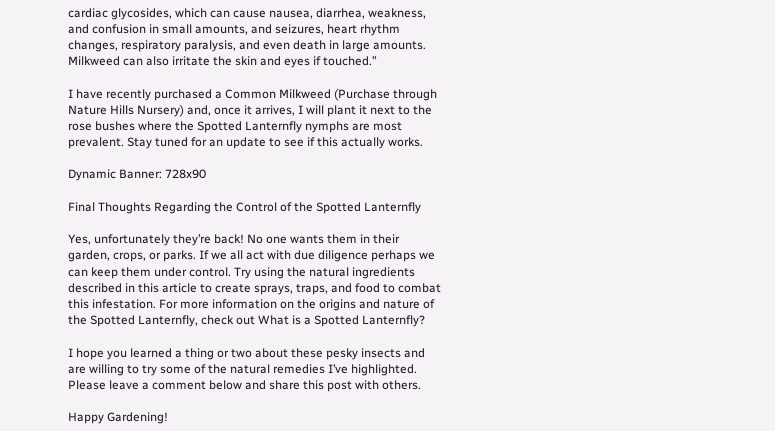cardiac glycosides, which can cause nausea, diarrhea, weakness, and confusion in small amounts, and seizures, heart rhythm changes, respiratory paralysis, and even death in large amounts. Milkweed can also irritate the skin and eyes if touched.”

I have recently purchased a Common Milkweed (Purchase through Nature Hills Nursery) and, once it arrives, I will plant it next to the rose bushes where the Spotted Lanternfly nymphs are most prevalent. Stay tuned for an update to see if this actually works.

Dynamic Banner: 728x90

Final Thoughts Regarding the Control of the Spotted Lanternfly

Yes, unfortunately they’re back! No one wants them in their garden, crops, or parks. If we all act with due diligence perhaps we can keep them under control. Try using the natural ingredients described in this article to create sprays, traps, and food to combat this infestation. For more information on the origins and nature of the Spotted Lanternfly, check out What is a Spotted Lanternfly?

I hope you learned a thing or two about these pesky insects and are willing to try some of the natural remedies I’ve highlighted. Please leave a comment below and share this post with others.

Happy Gardening!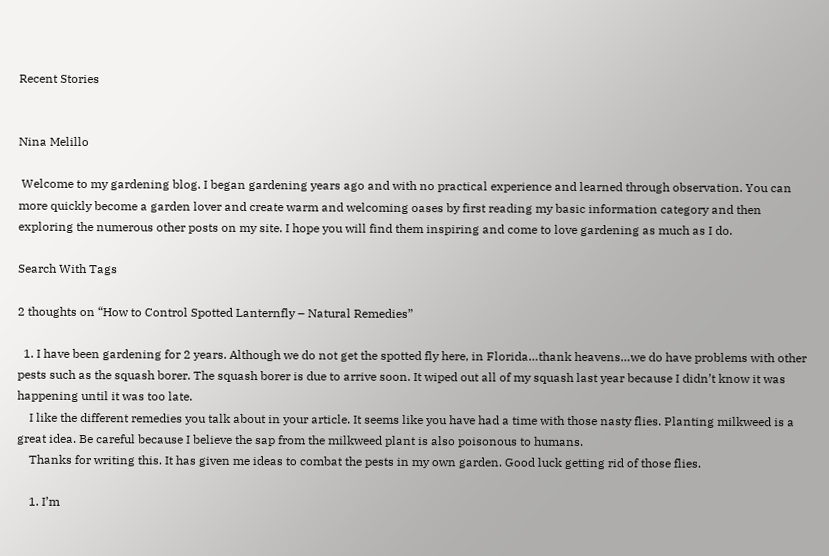Recent Stories


Nina Melillo

 Welcome to my gardening blog. I began gardening years ago and with no practical experience and learned through observation. You can more quickly become a garden lover and create warm and welcoming oases by first reading my basic information category and then exploring the numerous other posts on my site. I hope you will find them inspiring and come to love gardening as much as I do.

Search With Tags

2 thoughts on “How to Control Spotted Lanternfly – Natural Remedies”

  1. I have been gardening for 2 years. Although we do not get the spotted fly here, in Florida…thank heavens…we do have problems with other pests such as the squash borer. The squash borer is due to arrive soon. It wiped out all of my squash last year because I didn’t know it was happening until it was too late.
    I like the different remedies you talk about in your article. It seems like you have had a time with those nasty flies. Planting milkweed is a great idea. Be careful because I believe the sap from the milkweed plant is also poisonous to humans.
    Thanks for writing this. It has given me ideas to combat the pests in my own garden. Good luck getting rid of those flies.

    1. I’m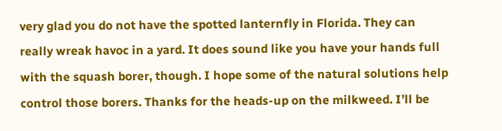very glad you do not have the spotted lanternfly in Florida. They can really wreak havoc in a yard. It does sound like you have your hands full with the squash borer, though. I hope some of the natural solutions help control those borers. Thanks for the heads-up on the milkweed. I’ll be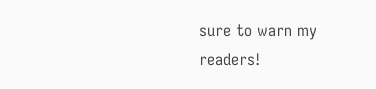sure to warn my readers!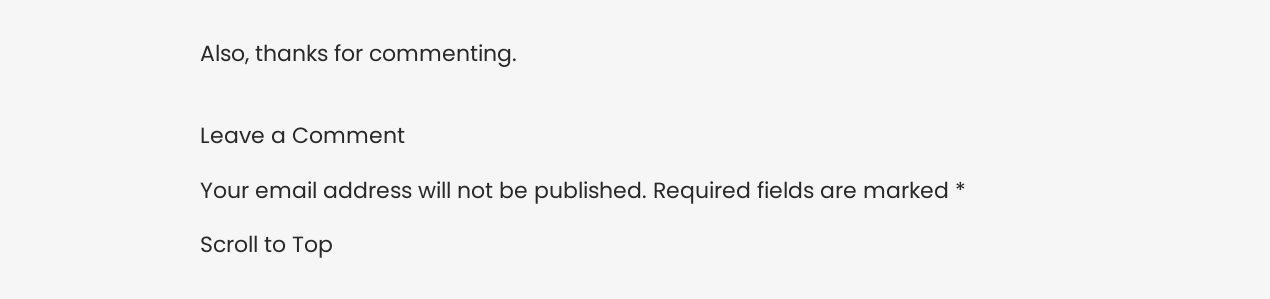Also, thanks for commenting.


Leave a Comment

Your email address will not be published. Required fields are marked *

Scroll to Top